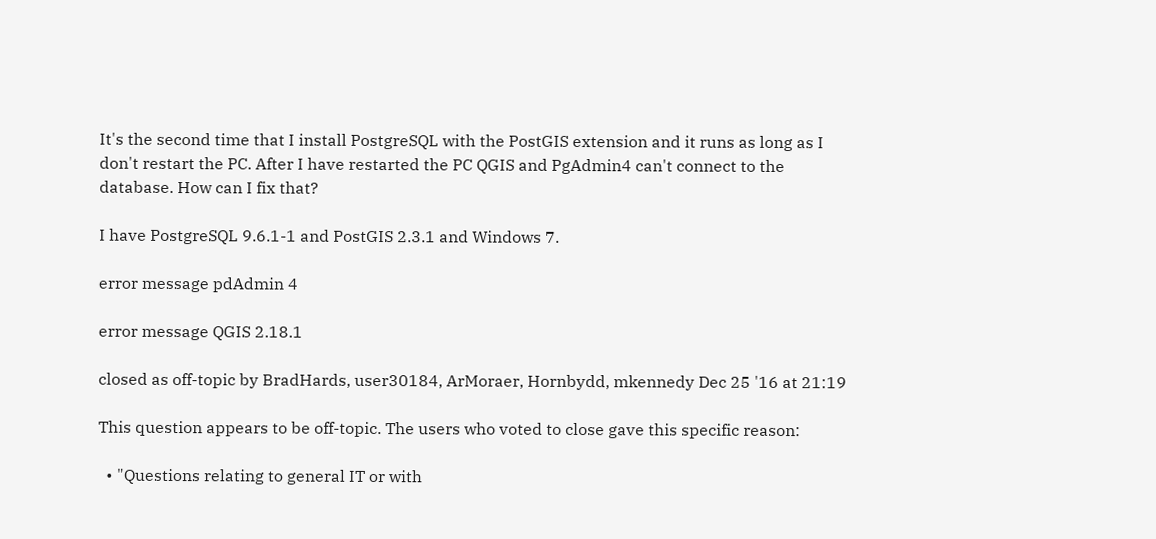It's the second time that I install PostgreSQL with the PostGIS extension and it runs as long as I don't restart the PC. After I have restarted the PC QGIS and PgAdmin4 can't connect to the database. How can I fix that?

I have PostgreSQL 9.6.1-1 and PostGIS 2.3.1 and Windows 7.

error message pdAdmin 4

error message QGIS 2.18.1

closed as off-topic by BradHards, user30184, ArMoraer, Hornbydd, mkennedy Dec 25 '16 at 21:19

This question appears to be off-topic. The users who voted to close gave this specific reason:

  • "Questions relating to general IT or with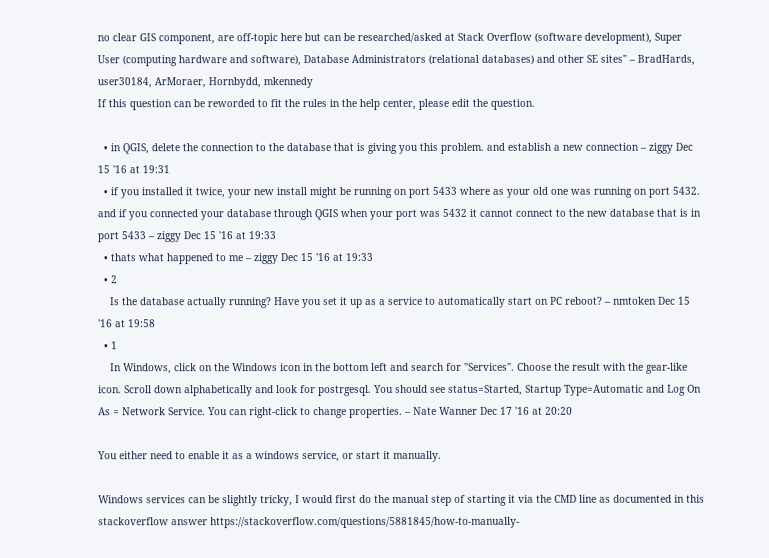no clear GIS component, are off-topic here but can be researched/asked at Stack Overflow (software development), Super User (computing hardware and software), Database Administrators (relational databases) and other SE sites" – BradHards, user30184, ArMoraer, Hornbydd, mkennedy
If this question can be reworded to fit the rules in the help center, please edit the question.

  • in QGIS, delete the connection to the database that is giving you this problem. and establish a new connection – ziggy Dec 15 '16 at 19:31
  • if you installed it twice, your new install might be running on port 5433 where as your old one was running on port 5432. and if you connected your database through QGIS when your port was 5432 it cannot connect to the new database that is in port 5433 – ziggy Dec 15 '16 at 19:33
  • thats what happened to me – ziggy Dec 15 '16 at 19:33
  • 2
    Is the database actually running? Have you set it up as a service to automatically start on PC reboot? – nmtoken Dec 15 '16 at 19:58
  • 1
    In Windows, click on the Windows icon in the bottom left and search for "Services". Choose the result with the gear-like icon. Scroll down alphabetically and look for postrgesql. You should see status=Started, Startup Type=Automatic and Log On As = Network Service. You can right-click to change properties. – Nate Wanner Dec 17 '16 at 20:20

You either need to enable it as a windows service, or start it manually.

Windows services can be slightly tricky, I would first do the manual step of starting it via the CMD line as documented in this stackoverflow answer https://stackoverflow.com/questions/5881845/how-to-manually-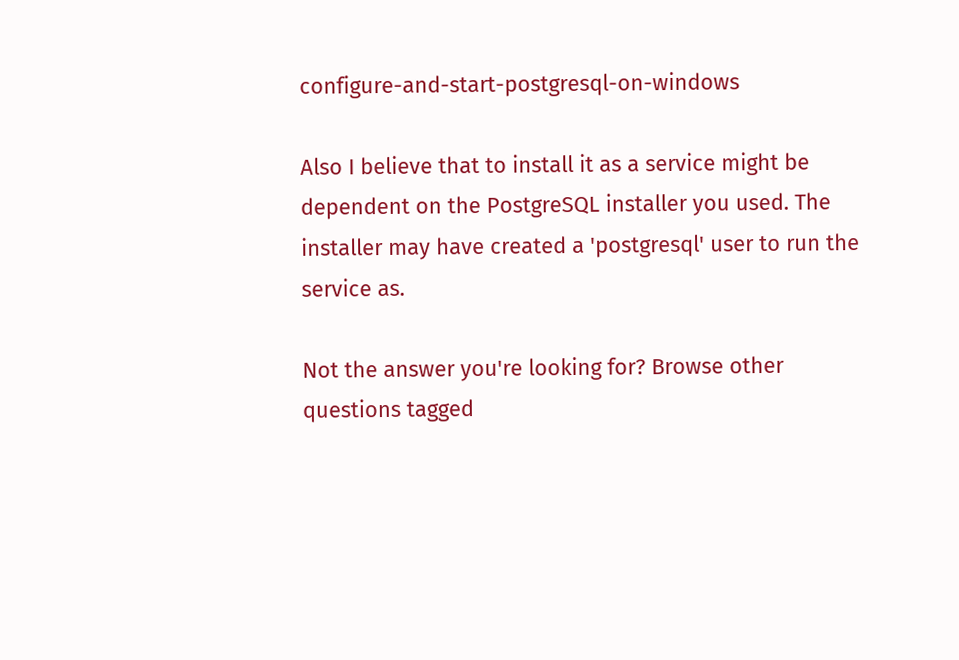configure-and-start-postgresql-on-windows

Also I believe that to install it as a service might be dependent on the PostgreSQL installer you used. The installer may have created a 'postgresql' user to run the service as.

Not the answer you're looking for? Browse other questions tagged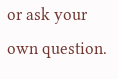or ask your own question.